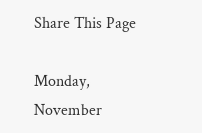Share This Page

Monday, November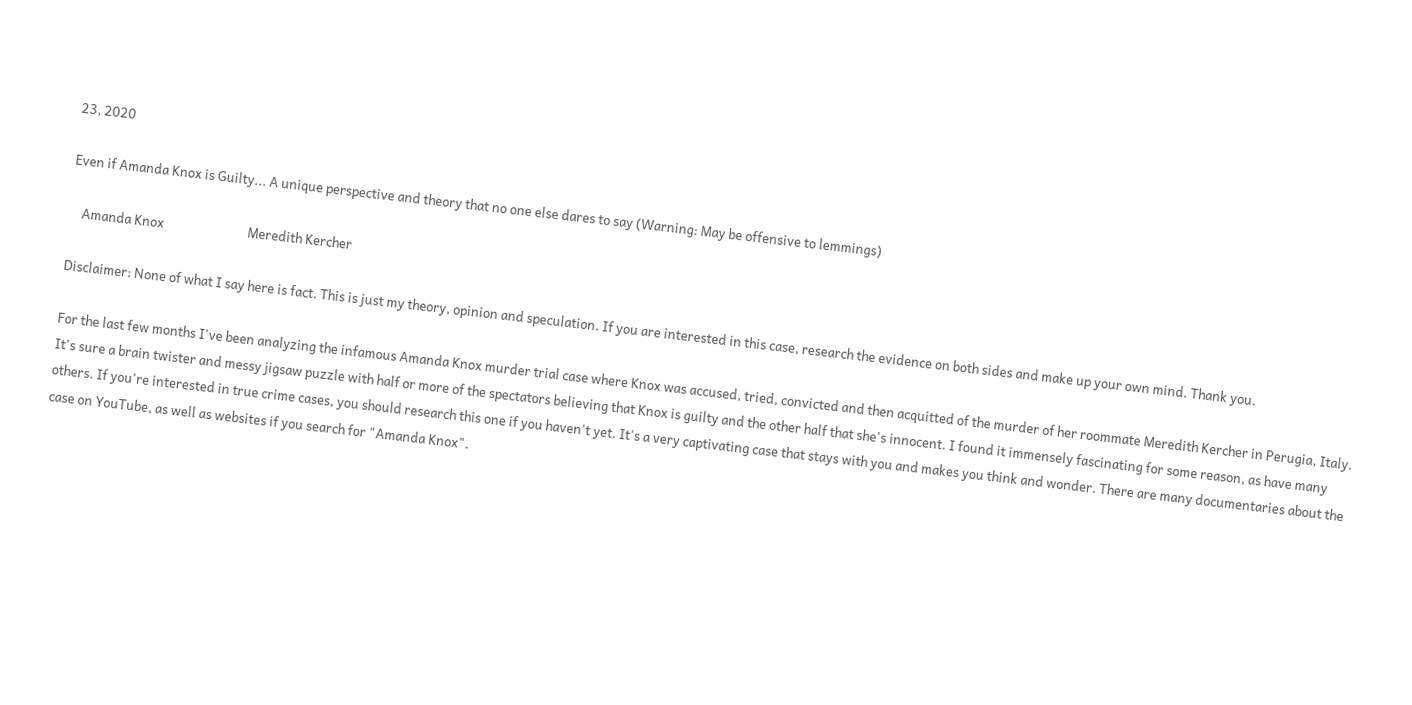23, 2020

Even if Amanda Knox is Guilty... A unique perspective and theory that no one else dares to say (Warning: May be offensive to lemmings)

    Amanda Knox                            Meredith Kercher

Disclaimer: None of what I say here is fact. This is just my theory, opinion and speculation. If you are interested in this case, research the evidence on both sides and make up your own mind. Thank you.

For the last few months I've been analyzing the infamous Amanda Knox murder trial case where Knox was accused, tried, convicted and then acquitted of the murder of her roommate Meredith Kercher in Perugia, Italy. It's sure a brain twister and messy jigsaw puzzle with half or more of the spectators believing that Knox is guilty and the other half that she's innocent. I found it immensely fascinating for some reason, as have many others. If you're interested in true crime cases, you should research this one if you haven't yet. It's a very captivating case that stays with you and makes you think and wonder. There are many documentaries about the case on YouTube, as well as websites if you search for "Amanda Knox".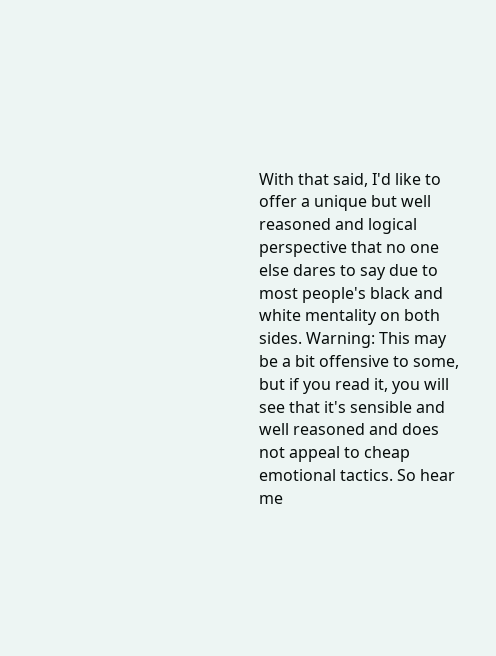With that said, I'd like to offer a unique but well reasoned and logical perspective that no one else dares to say due to most people's black and white mentality on both sides. Warning: This may be a bit offensive to some, but if you read it, you will see that it's sensible and well reasoned and does not appeal to cheap emotional tactics. So hear me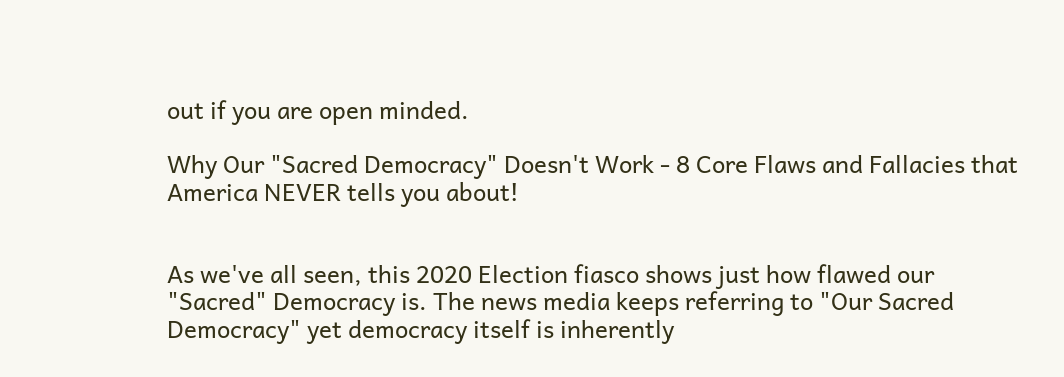out if you are open minded.

Why Our "Sacred Democracy" Doesn't Work - 8 Core Flaws and Fallacies that America NEVER tells you about!


As we've all seen, this 2020 Election fiasco shows just how flawed our "Sacred" Democracy is. The news media keeps referring to "Our Sacred Democracy" yet democracy itself is inherently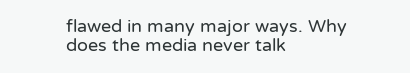flawed in many major ways. Why does the media never talk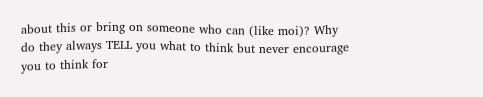about this or bring on someone who can (like moi)? Why do they always TELL you what to think but never encourage you to think for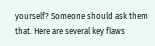yourself? Someone should ask them that. Here are several key flaws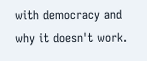with democracy and why it doesn't work.